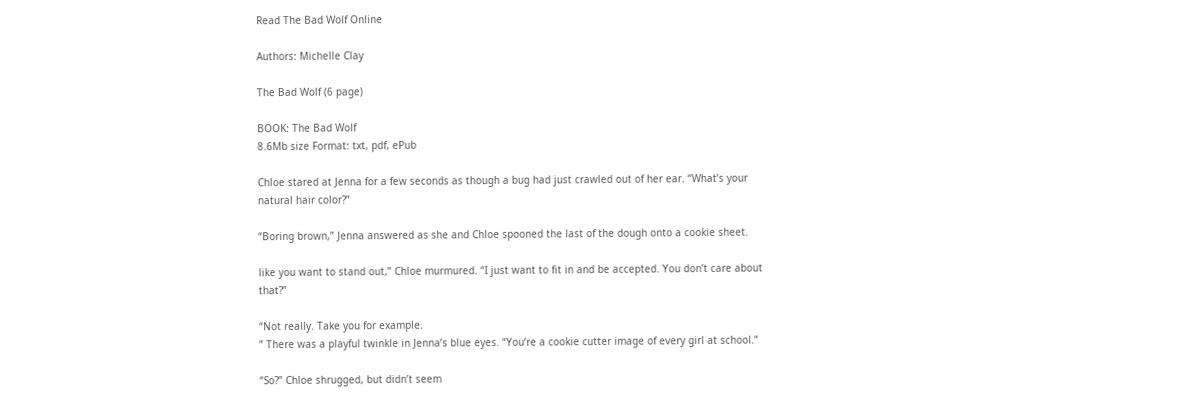Read The Bad Wolf Online

Authors: Michelle Clay

The Bad Wolf (6 page)

BOOK: The Bad Wolf
8.6Mb size Format: txt, pdf, ePub

Chloe stared at Jenna for a few seconds as though a bug had just crawled out of her ear. “What’s your natural hair color?”

“Boring brown,” Jenna answered as she and Chloe spooned the last of the dough onto a cookie sheet.

like you want to stand out,” Chloe murmured. “I just want to fit in and be accepted. You don’t care about that?”

“Not really. Take you for example.
” There was a playful twinkle in Jenna’s blue eyes. “You’re a cookie cutter image of every girl at school.”

“So?” Chloe shrugged, but didn’t seem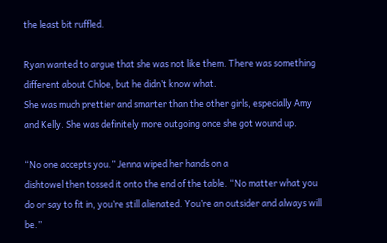the least bit ruffled.

Ryan wanted to argue that she was not like them. There was something different about Chloe, but he didn’t know what.
She was much prettier and smarter than the other girls, especially Amy and Kelly. She was definitely more outgoing once she got wound up.

“No one accepts you.” Jenna wiped her hands on a
dishtowel then tossed it onto the end of the table. “No matter what you do or say to fit in, you’re still alienated. You’re an outsider and always will be.”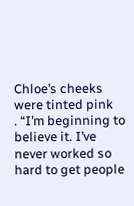Chloe’s cheeks were tinted pink
. “I’m beginning to believe it. I’ve never worked so hard to get people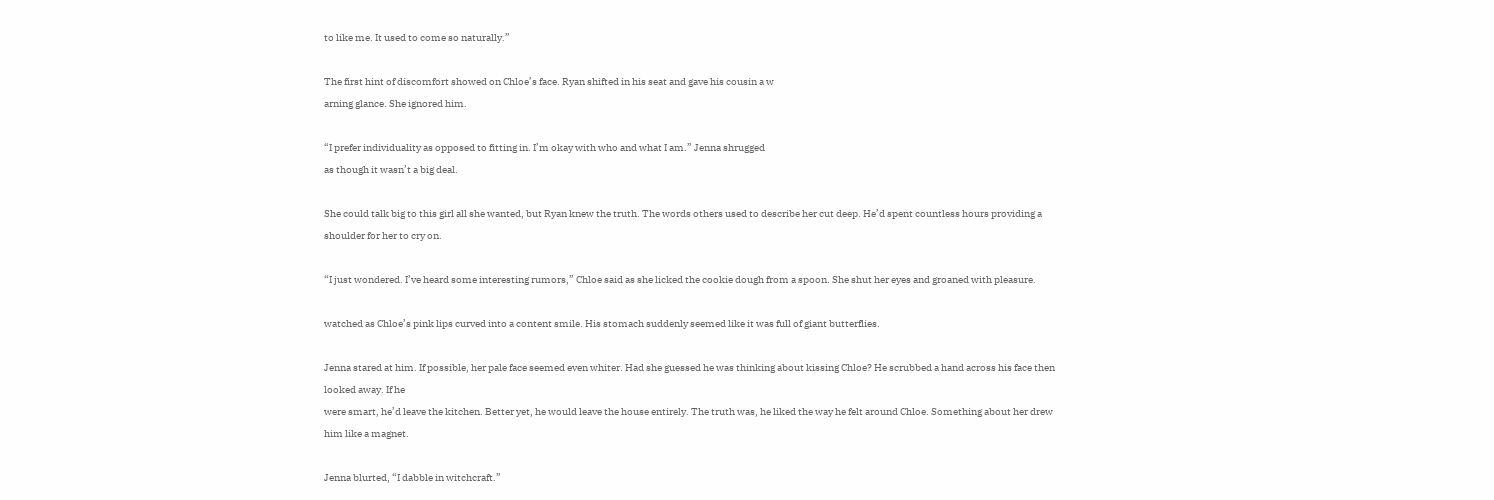to like me. It used to come so naturally.”

The first hint of discomfort showed on Chloe’s face. Ryan shifted in his seat and gave his cousin a w
arning glance. She ignored him.

“I prefer individuality as opposed to fitting in. I’m okay with who and what I am.” Jenna shrugged
as though it wasn’t a big deal.

She could talk big to this girl all she wanted, but Ryan knew the truth. The words others used to describe her cut deep. He’d spent countless hours providing a shoulder for her to cry on.

“I just wondered. I’ve heard some interesting rumors,” Chloe said as she licked the cookie dough from a spoon. She shut her eyes and groaned with pleasure.

watched as Chloe’s pink lips curved into a content smile. His stomach suddenly seemed like it was full of giant butterflies.

Jenna stared at him. If possible, her pale face seemed even whiter. Had she guessed he was thinking about kissing Chloe? He scrubbed a hand across his face then looked away. If he
were smart, he’d leave the kitchen. Better yet, he would leave the house entirely. The truth was, he liked the way he felt around Chloe. Something about her drew him like a magnet.

Jenna blurted, “I dabble in witchcraft.”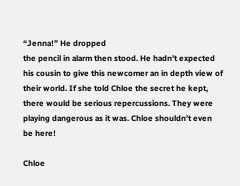“Jenna!” He dropped
the pencil in alarm then stood. He hadn’t expected his cousin to give this newcomer an in depth view of their world. If she told Chloe the secret he kept, there would be serious repercussions. They were playing dangerous as it was. Chloe shouldn’t even be here!

Chloe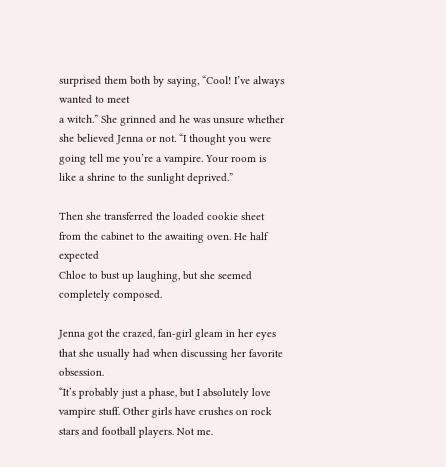surprised them both by saying, “Cool! I’ve always wanted to meet
a witch.” She grinned and he was unsure whether she believed Jenna or not. “I thought you were going tell me you’re a vampire. Your room is like a shrine to the sunlight deprived.”

Then she transferred the loaded cookie sheet from the cabinet to the awaiting oven. He half expected
Chloe to bust up laughing, but she seemed completely composed.

Jenna got the crazed, fan-girl gleam in her eyes that she usually had when discussing her favorite obsession.
“It’s probably just a phase, but I absolutely love vampire stuff. Other girls have crushes on rock stars and football players. Not me.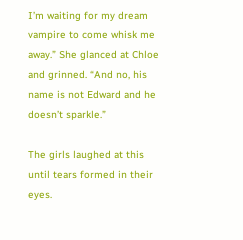I’m waiting for my dream vampire to come whisk me away.” She glanced at Chloe and grinned. “And no, his name is not Edward and he doesn’t sparkle.”

The girls laughed at this until tears formed in their eyes.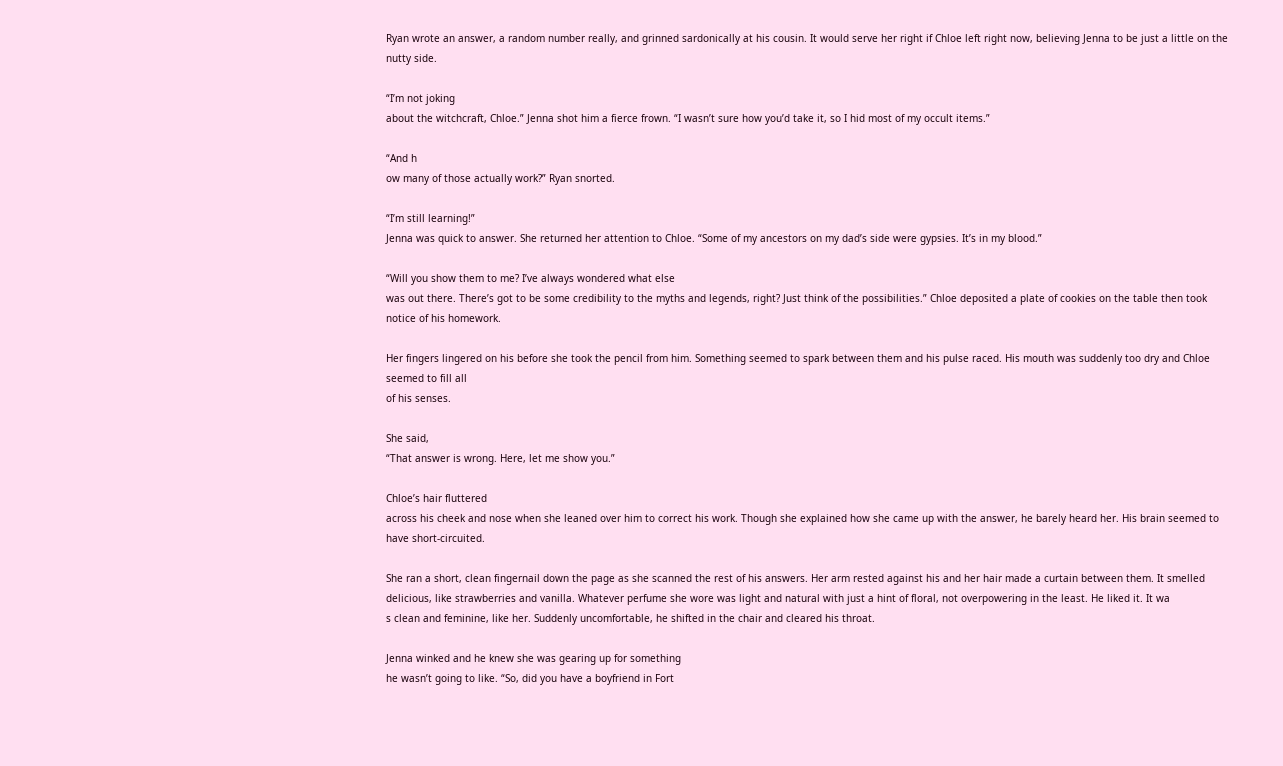Ryan wrote an answer, a random number really, and grinned sardonically at his cousin. It would serve her right if Chloe left right now, believing Jenna to be just a little on the nutty side.

“I’m not joking
about the witchcraft, Chloe.” Jenna shot him a fierce frown. “I wasn’t sure how you’d take it, so I hid most of my occult items.”

“And h
ow many of those actually work?” Ryan snorted.

“I’m still learning!”
Jenna was quick to answer. She returned her attention to Chloe. “Some of my ancestors on my dad’s side were gypsies. It’s in my blood.”

“Will you show them to me? I’ve always wondered what else
was out there. There’s got to be some credibility to the myths and legends, right? Just think of the possibilities.” Chloe deposited a plate of cookies on the table then took notice of his homework.

Her fingers lingered on his before she took the pencil from him. Something seemed to spark between them and his pulse raced. His mouth was suddenly too dry and Chloe seemed to fill all
of his senses.

She said,
“That answer is wrong. Here, let me show you.”

Chloe’s hair fluttered
across his cheek and nose when she leaned over him to correct his work. Though she explained how she came up with the answer, he barely heard her. His brain seemed to have short-circuited.

She ran a short, clean fingernail down the page as she scanned the rest of his answers. Her arm rested against his and her hair made a curtain between them. It smelled delicious, like strawberries and vanilla. Whatever perfume she wore was light and natural with just a hint of floral, not overpowering in the least. He liked it. It wa
s clean and feminine, like her. Suddenly uncomfortable, he shifted in the chair and cleared his throat.

Jenna winked and he knew she was gearing up for something
he wasn’t going to like. “So, did you have a boyfriend in Fort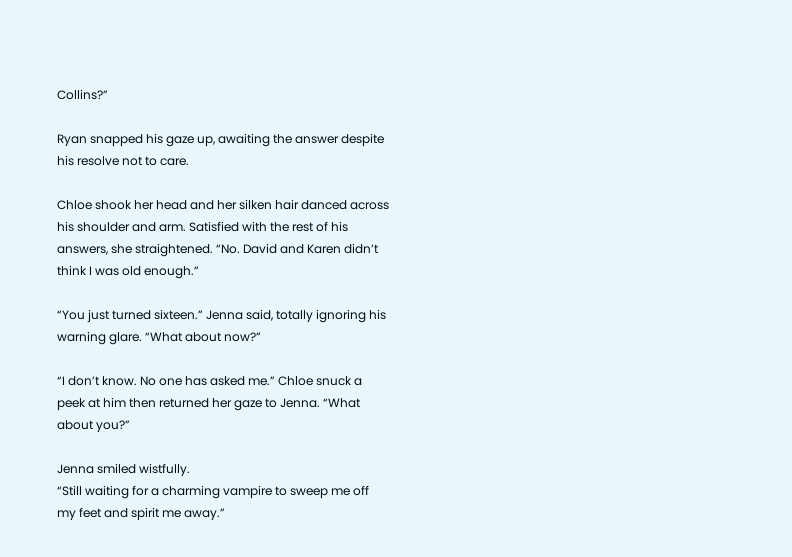Collins?”

Ryan snapped his gaze up, awaiting the answer despite his resolve not to care.

Chloe shook her head and her silken hair danced across his shoulder and arm. Satisfied with the rest of his answers, she straightened. “No. David and Karen didn’t think I was old enough.”

“You just turned sixteen.” Jenna said, totally ignoring his
warning glare. “What about now?”

“I don’t know. No one has asked me.” Chloe snuck a
peek at him then returned her gaze to Jenna. “What about you?”

Jenna smiled wistfully.
“Still waiting for a charming vampire to sweep me off my feet and spirit me away.”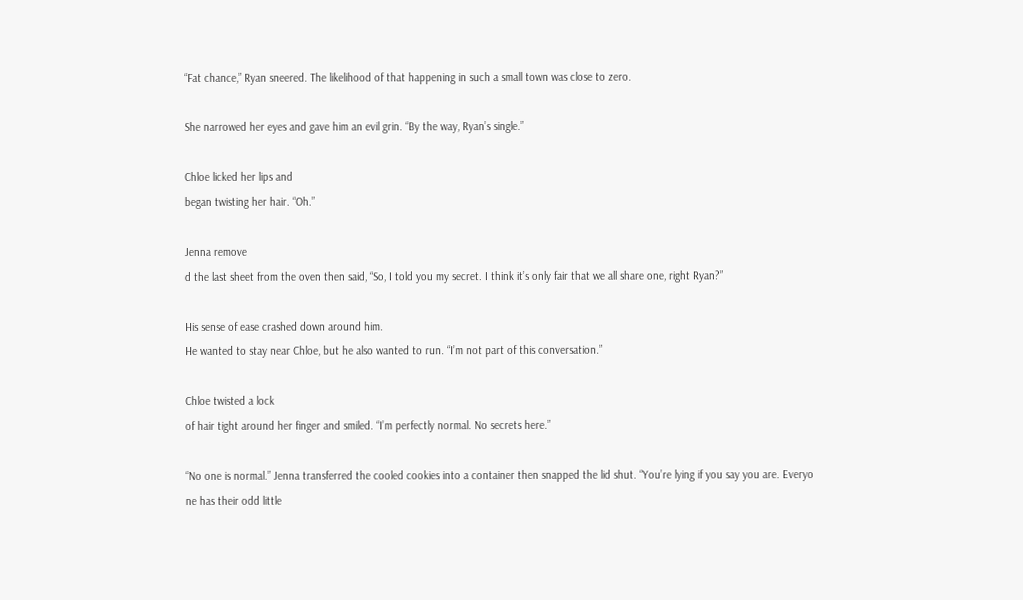“Fat chance,” Ryan sneered. The likelihood of that happening in such a small town was close to zero.

She narrowed her eyes and gave him an evil grin. “By the way, Ryan’s single.”

Chloe licked her lips and
began twisting her hair. “Oh.”

Jenna remove
d the last sheet from the oven then said, “So, I told you my secret. I think it’s only fair that we all share one, right Ryan?”

His sense of ease crashed down around him.
He wanted to stay near Chloe, but he also wanted to run. “I’m not part of this conversation.”

Chloe twisted a lock
of hair tight around her finger and smiled. “I’m perfectly normal. No secrets here.”

“No one is normal.” Jenna transferred the cooled cookies into a container then snapped the lid shut. “You’re lying if you say you are. Everyo
ne has their odd little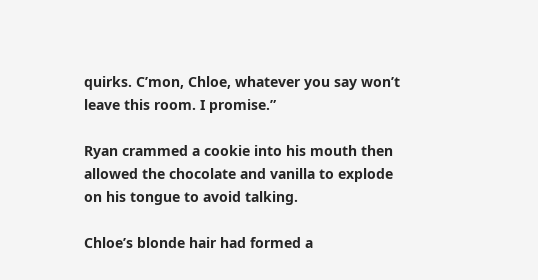quirks. C’mon, Chloe, whatever you say won’t leave this room. I promise.”

Ryan crammed a cookie into his mouth then allowed the chocolate and vanilla to explode on his tongue to avoid talking.

Chloe’s blonde hair had formed a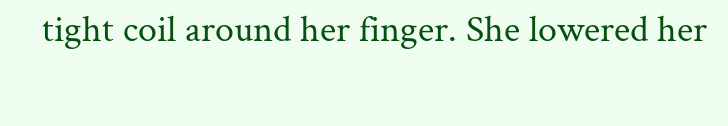tight coil around her finger. She lowered her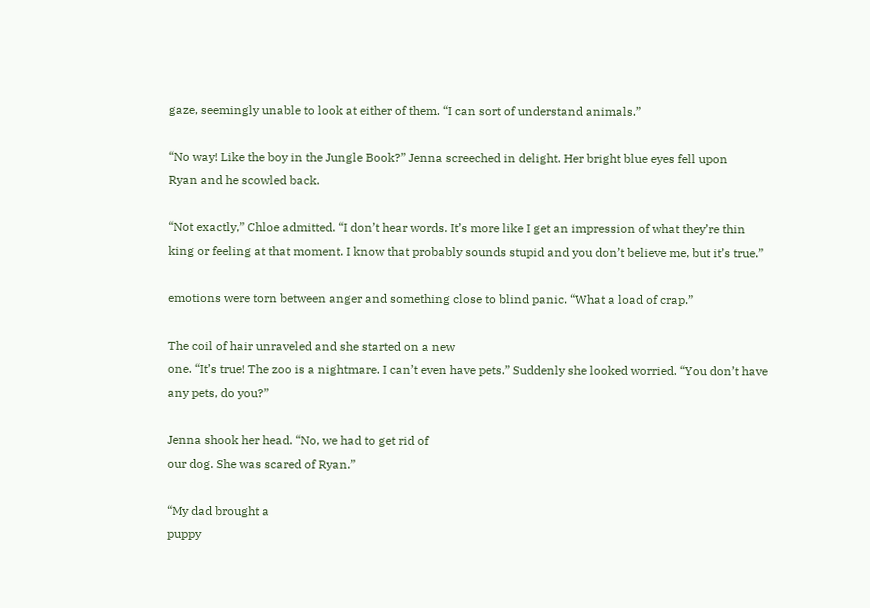gaze, seemingly unable to look at either of them. “I can sort of understand animals.”

“No way! Like the boy in the Jungle Book?” Jenna screeched in delight. Her bright blue eyes fell upon
Ryan and he scowled back.

“Not exactly,” Chloe admitted. “I don’t hear words. It’s more like I get an impression of what they’re thin
king or feeling at that moment. I know that probably sounds stupid and you don’t believe me, but it’s true.”

emotions were torn between anger and something close to blind panic. “What a load of crap.”

The coil of hair unraveled and she started on a new
one. “It’s true! The zoo is a nightmare. I can’t even have pets.” Suddenly she looked worried. “You don’t have any pets, do you?”

Jenna shook her head. “No, we had to get rid of
our dog. She was scared of Ryan.”

“My dad brought a
puppy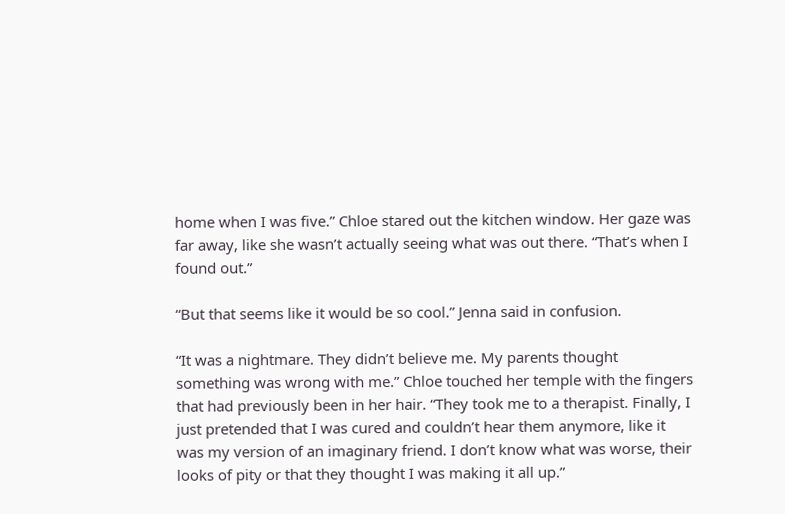home when I was five.” Chloe stared out the kitchen window. Her gaze was far away, like she wasn’t actually seeing what was out there. “That’s when I found out.”

“But that seems like it would be so cool.” Jenna said in confusion.

“It was a nightmare. They didn’t believe me. My parents thought something was wrong with me.” Chloe touched her temple with the fingers that had previously been in her hair. “They took me to a therapist. Finally, I just pretended that I was cured and couldn’t hear them anymore, like it was my version of an imaginary friend. I don’t know what was worse, their looks of pity or that they thought I was making it all up.”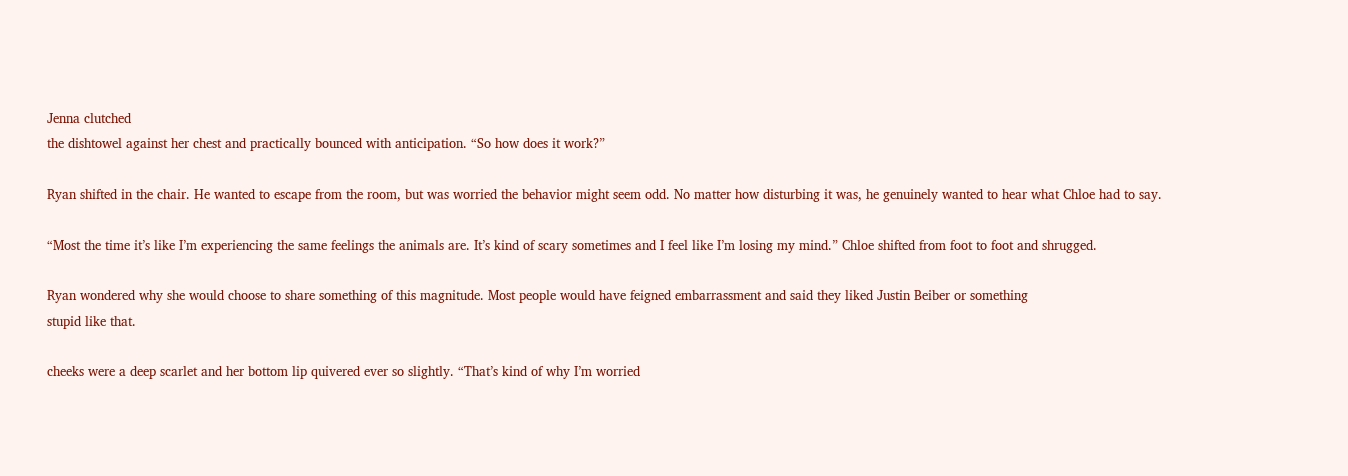Jenna clutched
the dishtowel against her chest and practically bounced with anticipation. “So how does it work?”

Ryan shifted in the chair. He wanted to escape from the room, but was worried the behavior might seem odd. No matter how disturbing it was, he genuinely wanted to hear what Chloe had to say.

“Most the time it’s like I’m experiencing the same feelings the animals are. It’s kind of scary sometimes and I feel like I’m losing my mind.” Chloe shifted from foot to foot and shrugged.

Ryan wondered why she would choose to share something of this magnitude. Most people would have feigned embarrassment and said they liked Justin Beiber or something
stupid like that.

cheeks were a deep scarlet and her bottom lip quivered ever so slightly. “That’s kind of why I’m worried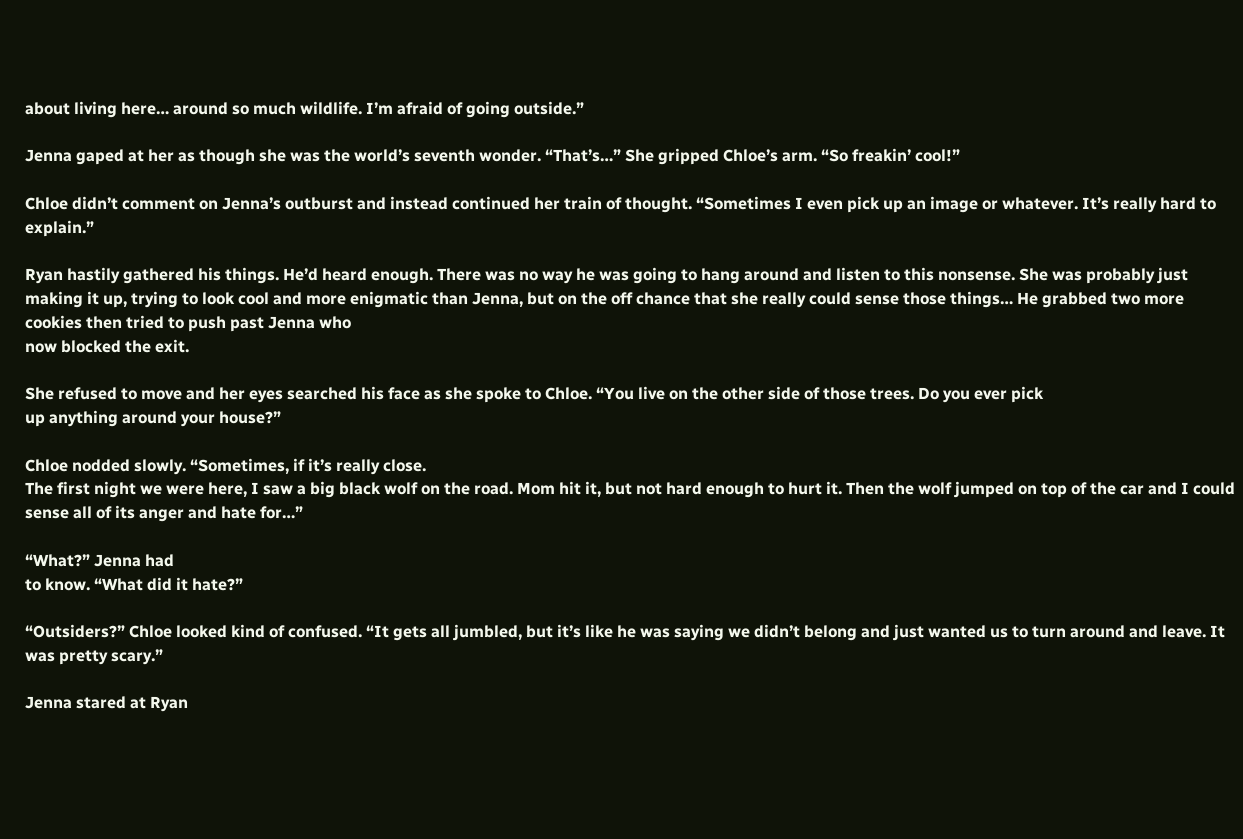about living here… around so much wildlife. I’m afraid of going outside.”

Jenna gaped at her as though she was the world’s seventh wonder. “That’s…” She gripped Chloe’s arm. “So freakin’ cool!”

Chloe didn’t comment on Jenna’s outburst and instead continued her train of thought. “Sometimes I even pick up an image or whatever. It’s really hard to explain.”

Ryan hastily gathered his things. He’d heard enough. There was no way he was going to hang around and listen to this nonsense. She was probably just making it up, trying to look cool and more enigmatic than Jenna, but on the off chance that she really could sense those things… He grabbed two more cookies then tried to push past Jenna who
now blocked the exit.

She refused to move and her eyes searched his face as she spoke to Chloe. “You live on the other side of those trees. Do you ever pick
up anything around your house?”

Chloe nodded slowly. “Sometimes, if it’s really close.
The first night we were here, I saw a big black wolf on the road. Mom hit it, but not hard enough to hurt it. Then the wolf jumped on top of the car and I could sense all of its anger and hate for…”

“What?” Jenna had
to know. “What did it hate?”

“Outsiders?” Chloe looked kind of confused. “It gets all jumbled, but it’s like he was saying we didn’t belong and just wanted us to turn around and leave. It was pretty scary.”

Jenna stared at Ryan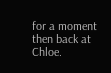for a moment then back at Chloe.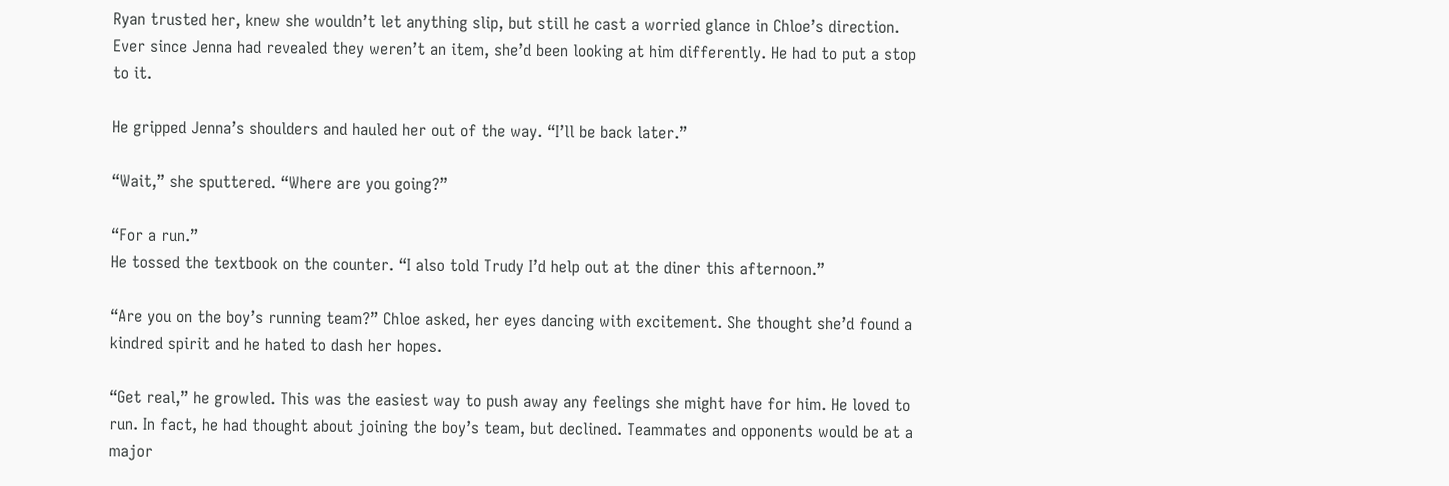Ryan trusted her, knew she wouldn’t let anything slip, but still he cast a worried glance in Chloe’s direction. Ever since Jenna had revealed they weren’t an item, she’d been looking at him differently. He had to put a stop to it.

He gripped Jenna’s shoulders and hauled her out of the way. “I’ll be back later.”

“Wait,” she sputtered. “Where are you going?”

“For a run.”
He tossed the textbook on the counter. “I also told Trudy I’d help out at the diner this afternoon.”

“Are you on the boy’s running team?” Chloe asked, her eyes dancing with excitement. She thought she’d found a kindred spirit and he hated to dash her hopes.

“Get real,” he growled. This was the easiest way to push away any feelings she might have for him. He loved to run. In fact, he had thought about joining the boy’s team, but declined. Teammates and opponents would be at a major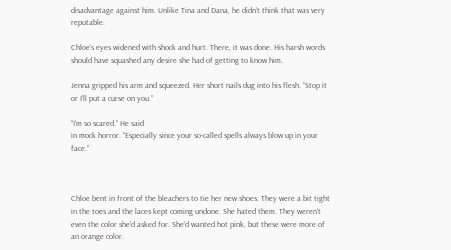disadvantage against him. Unlike Tina and Dana, he didn’t think that was very reputable.

Chloe’s eyes widened with shock and hurt. There, it was done. His harsh words should have squashed any desire she had of getting to know him.

Jenna gripped his arm and squeezed. Her short nails dug into his flesh. “Stop it or I’ll put a curse on you.”

“I’m so scared.” He said
in mock horror. “Especially since your so-called spells always blow up in your face.”



Chloe bent in front of the bleachers to tie her new shoes. They were a bit tight in the toes and the laces kept coming undone. She hated them. They weren’t even the color she’d asked for. She’d wanted hot pink, but these were more of an orange color.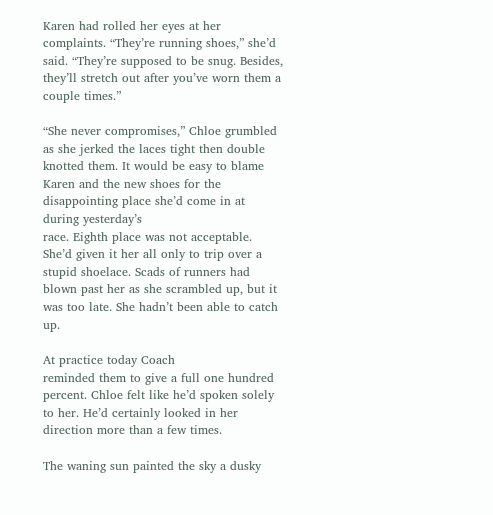Karen had rolled her eyes at her complaints. “They’re running shoes,” she’d said. “They’re supposed to be snug. Besides, they’ll stretch out after you’ve worn them a
couple times.”

“She never compromises,” Chloe grumbled as she jerked the laces tight then double knotted them. It would be easy to blame Karen and the new shoes for the disappointing place she’d come in at during yesterday’s
race. Eighth place was not acceptable. She’d given it her all only to trip over a stupid shoelace. Scads of runners had blown past her as she scrambled up, but it was too late. She hadn’t been able to catch up.

At practice today Coach
reminded them to give a full one hundred percent. Chloe felt like he’d spoken solely to her. He’d certainly looked in her direction more than a few times.

The waning sun painted the sky a dusky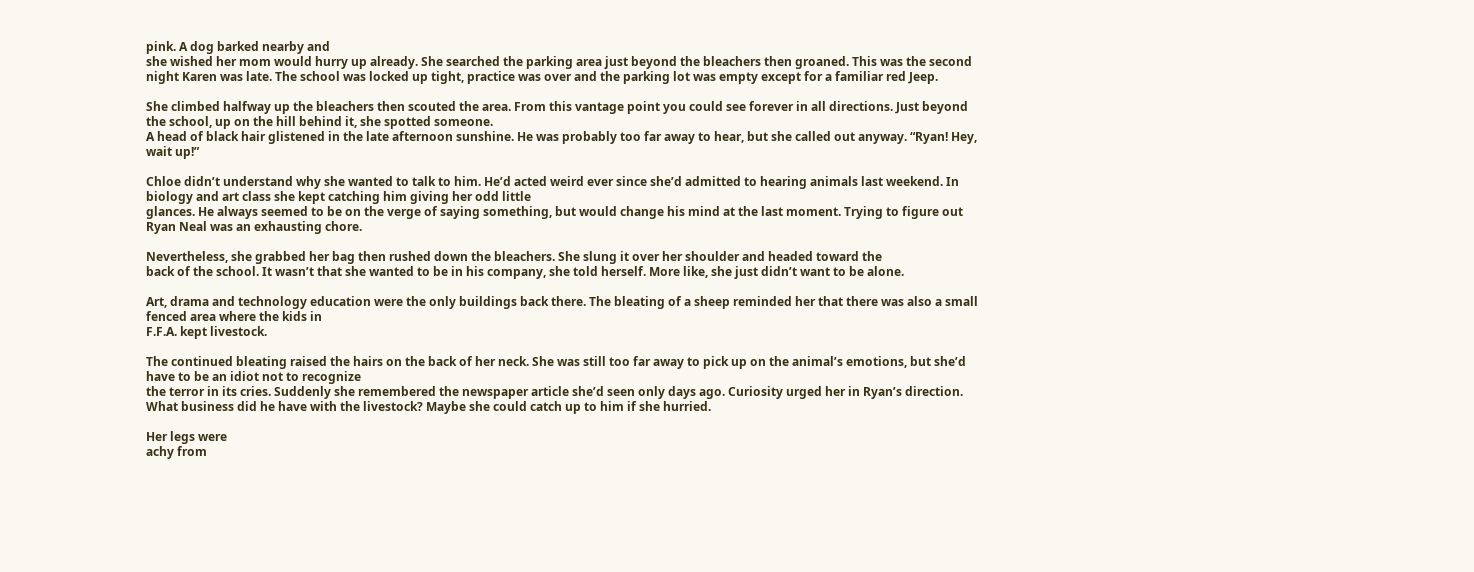pink. A dog barked nearby and
she wished her mom would hurry up already. She searched the parking area just beyond the bleachers then groaned. This was the second night Karen was late. The school was locked up tight, practice was over and the parking lot was empty except for a familiar red Jeep.

She climbed halfway up the bleachers then scouted the area. From this vantage point you could see forever in all directions. Just beyond the school, up on the hill behind it, she spotted someone.
A head of black hair glistened in the late afternoon sunshine. He was probably too far away to hear, but she called out anyway. “Ryan! Hey, wait up!”

Chloe didn’t understand why she wanted to talk to him. He’d acted weird ever since she’d admitted to hearing animals last weekend. In biology and art class she kept catching him giving her odd little
glances. He always seemed to be on the verge of saying something, but would change his mind at the last moment. Trying to figure out Ryan Neal was an exhausting chore.

Nevertheless, she grabbed her bag then rushed down the bleachers. She slung it over her shoulder and headed toward the
back of the school. It wasn’t that she wanted to be in his company, she told herself. More like, she just didn’t want to be alone.

Art, drama and technology education were the only buildings back there. The bleating of a sheep reminded her that there was also a small fenced area where the kids in
F.F.A. kept livestock.

The continued bleating raised the hairs on the back of her neck. She was still too far away to pick up on the animal’s emotions, but she’d have to be an idiot not to recognize
the terror in its cries. Suddenly she remembered the newspaper article she’d seen only days ago. Curiosity urged her in Ryan’s direction. What business did he have with the livestock? Maybe she could catch up to him if she hurried.

Her legs were
achy from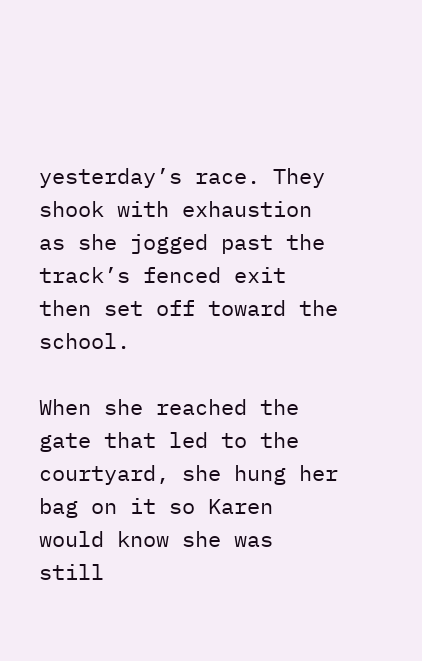yesterday’s race. They shook with exhaustion as she jogged past the track’s fenced exit then set off toward the school.

When she reached the gate that led to the courtyard, she hung her bag on it so Karen
would know she was still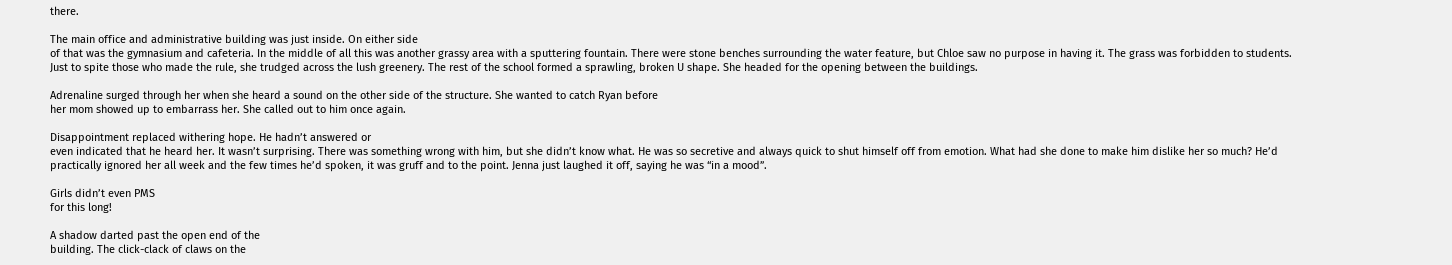there.

The main office and administrative building was just inside. On either side
of that was the gymnasium and cafeteria. In the middle of all this was another grassy area with a sputtering fountain. There were stone benches surrounding the water feature, but Chloe saw no purpose in having it. The grass was forbidden to students. Just to spite those who made the rule, she trudged across the lush greenery. The rest of the school formed a sprawling, broken U shape. She headed for the opening between the buildings.

Adrenaline surged through her when she heard a sound on the other side of the structure. She wanted to catch Ryan before
her mom showed up to embarrass her. She called out to him once again.

Disappointment replaced withering hope. He hadn’t answered or
even indicated that he heard her. It wasn’t surprising. There was something wrong with him, but she didn’t know what. He was so secretive and always quick to shut himself off from emotion. What had she done to make him dislike her so much? He’d practically ignored her all week and the few times he’d spoken, it was gruff and to the point. Jenna just laughed it off, saying he was “in a mood”.

Girls didn’t even PMS
for this long!

A shadow darted past the open end of the
building. The click-clack of claws on the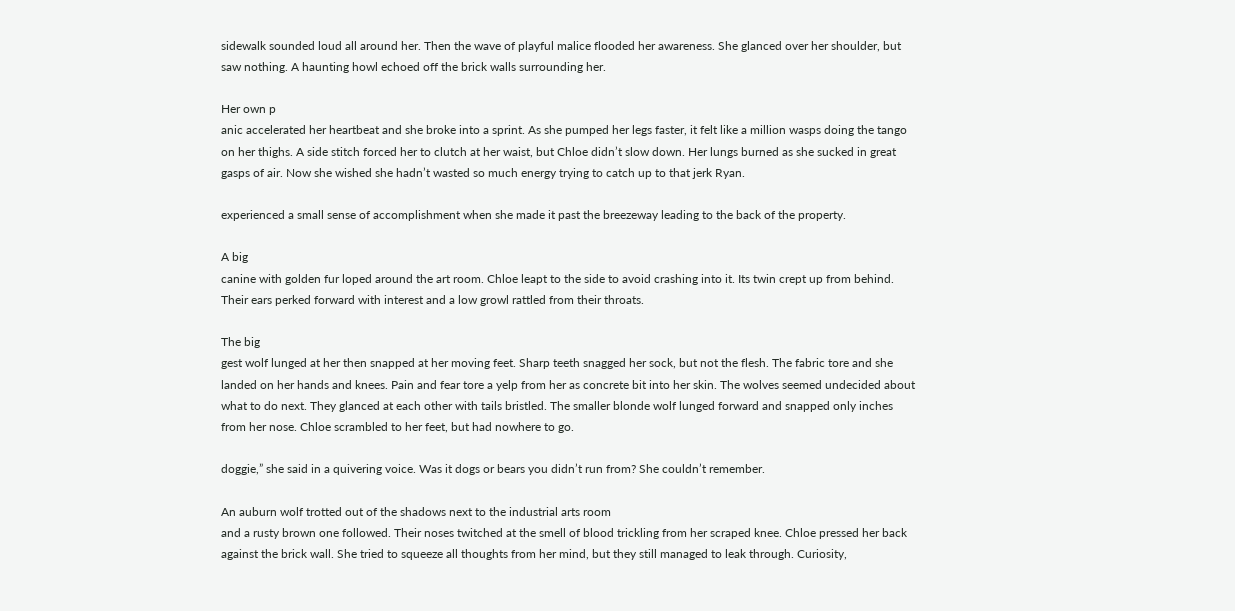sidewalk sounded loud all around her. Then the wave of playful malice flooded her awareness. She glanced over her shoulder, but saw nothing. A haunting howl echoed off the brick walls surrounding her.

Her own p
anic accelerated her heartbeat and she broke into a sprint. As she pumped her legs faster, it felt like a million wasps doing the tango on her thighs. A side stitch forced her to clutch at her waist, but Chloe didn’t slow down. Her lungs burned as she sucked in great gasps of air. Now she wished she hadn’t wasted so much energy trying to catch up to that jerk Ryan.

experienced a small sense of accomplishment when she made it past the breezeway leading to the back of the property.

A big
canine with golden fur loped around the art room. Chloe leapt to the side to avoid crashing into it. Its twin crept up from behind. Their ears perked forward with interest and a low growl rattled from their throats.

The big
gest wolf lunged at her then snapped at her moving feet. Sharp teeth snagged her sock, but not the flesh. The fabric tore and she landed on her hands and knees. Pain and fear tore a yelp from her as concrete bit into her skin. The wolves seemed undecided about what to do next. They glanced at each other with tails bristled. The smaller blonde wolf lunged forward and snapped only inches from her nose. Chloe scrambled to her feet, but had nowhere to go.

doggie,” she said in a quivering voice. Was it dogs or bears you didn’t run from? She couldn’t remember.

An auburn wolf trotted out of the shadows next to the industrial arts room
and a rusty brown one followed. Their noses twitched at the smell of blood trickling from her scraped knee. Chloe pressed her back against the brick wall. She tried to squeeze all thoughts from her mind, but they still managed to leak through. Curiosity,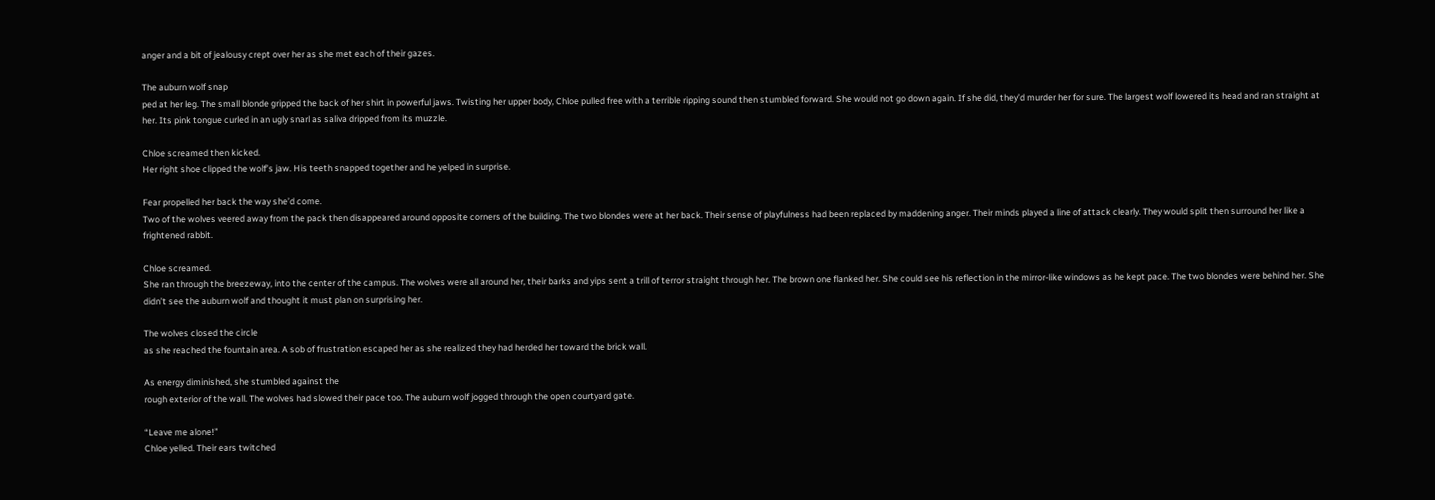anger and a bit of jealousy crept over her as she met each of their gazes.

The auburn wolf snap
ped at her leg. The small blonde gripped the back of her shirt in powerful jaws. Twisting her upper body, Chloe pulled free with a terrible ripping sound then stumbled forward. She would not go down again. If she did, they’d murder her for sure. The largest wolf lowered its head and ran straight at her. Its pink tongue curled in an ugly snarl as saliva dripped from its muzzle.

Chloe screamed then kicked.
Her right shoe clipped the wolf’s jaw. His teeth snapped together and he yelped in surprise.

Fear propelled her back the way she’d come.
Two of the wolves veered away from the pack then disappeared around opposite corners of the building. The two blondes were at her back. Their sense of playfulness had been replaced by maddening anger. Their minds played a line of attack clearly. They would split then surround her like a frightened rabbit.

Chloe screamed.
She ran through the breezeway, into the center of the campus. The wolves were all around her, their barks and yips sent a trill of terror straight through her. The brown one flanked her. She could see his reflection in the mirror-like windows as he kept pace. The two blondes were behind her. She didn’t see the auburn wolf and thought it must plan on surprising her.

The wolves closed the circle
as she reached the fountain area. A sob of frustration escaped her as she realized they had herded her toward the brick wall.

As energy diminished, she stumbled against the
rough exterior of the wall. The wolves had slowed their pace too. The auburn wolf jogged through the open courtyard gate.

“Leave me alone!”
Chloe yelled. Their ears twitched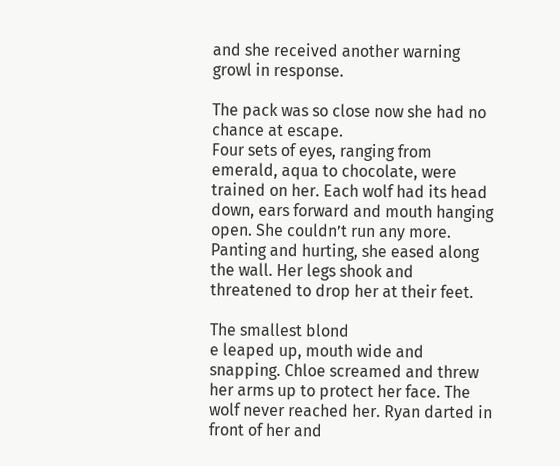and she received another warning growl in response.

The pack was so close now she had no chance at escape.
Four sets of eyes, ranging from emerald, aqua to chocolate, were trained on her. Each wolf had its head down, ears forward and mouth hanging open. She couldn’t run any more. Panting and hurting, she eased along the wall. Her legs shook and threatened to drop her at their feet.

The smallest blond
e leaped up, mouth wide and snapping. Chloe screamed and threw her arms up to protect her face. The wolf never reached her. Ryan darted in front of her and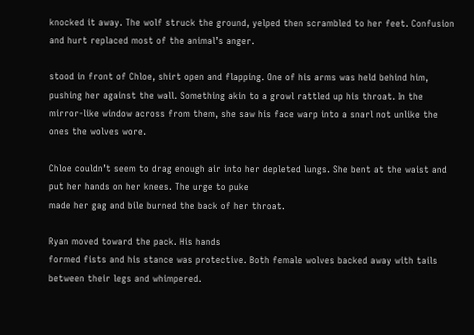knocked it away. The wolf struck the ground, yelped then scrambled to her feet. Confusion and hurt replaced most of the animal’s anger.

stood in front of Chloe, shirt open and flapping. One of his arms was held behind him, pushing her against the wall. Something akin to a growl rattled up his throat. In the mirror-like window across from them, she saw his face warp into a snarl not unlike the ones the wolves wore.

Chloe couldn’t seem to drag enough air into her depleted lungs. She bent at the waist and put her hands on her knees. The urge to puke
made her gag and bile burned the back of her throat.

Ryan moved toward the pack. His hands
formed fists and his stance was protective. Both female wolves backed away with tails between their legs and whimpered.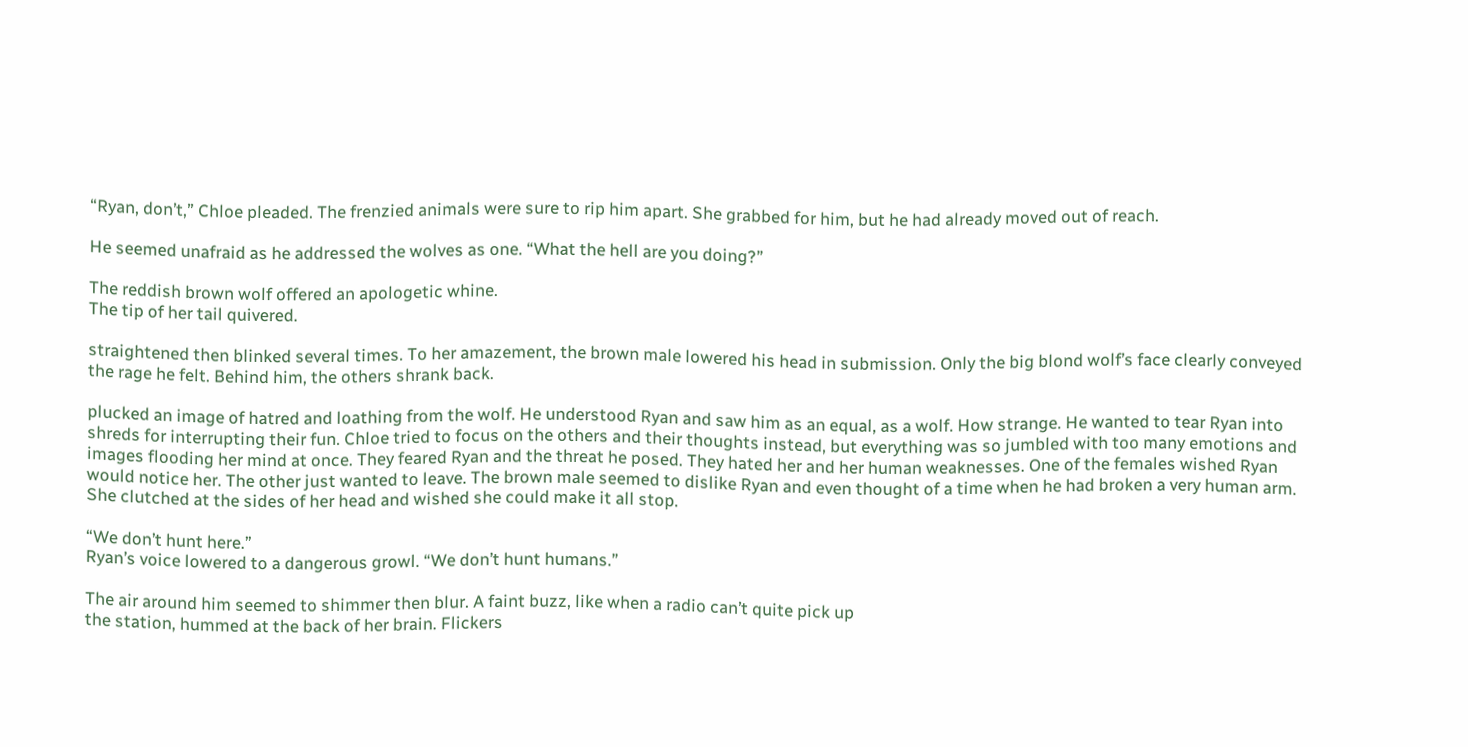“Ryan, don’t,” Chloe pleaded. The frenzied animals were sure to rip him apart. She grabbed for him, but he had already moved out of reach.

He seemed unafraid as he addressed the wolves as one. “What the hell are you doing?”

The reddish brown wolf offered an apologetic whine.
The tip of her tail quivered.

straightened then blinked several times. To her amazement, the brown male lowered his head in submission. Only the big blond wolf’s face clearly conveyed the rage he felt. Behind him, the others shrank back.

plucked an image of hatred and loathing from the wolf. He understood Ryan and saw him as an equal, as a wolf. How strange. He wanted to tear Ryan into shreds for interrupting their fun. Chloe tried to focus on the others and their thoughts instead, but everything was so jumbled with too many emotions and images flooding her mind at once. They feared Ryan and the threat he posed. They hated her and her human weaknesses. One of the females wished Ryan would notice her. The other just wanted to leave. The brown male seemed to dislike Ryan and even thought of a time when he had broken a very human arm. She clutched at the sides of her head and wished she could make it all stop.

“We don’t hunt here.”
Ryan’s voice lowered to a dangerous growl. “We don’t hunt humans.”

The air around him seemed to shimmer then blur. A faint buzz, like when a radio can’t quite pick up
the station, hummed at the back of her brain. Flickers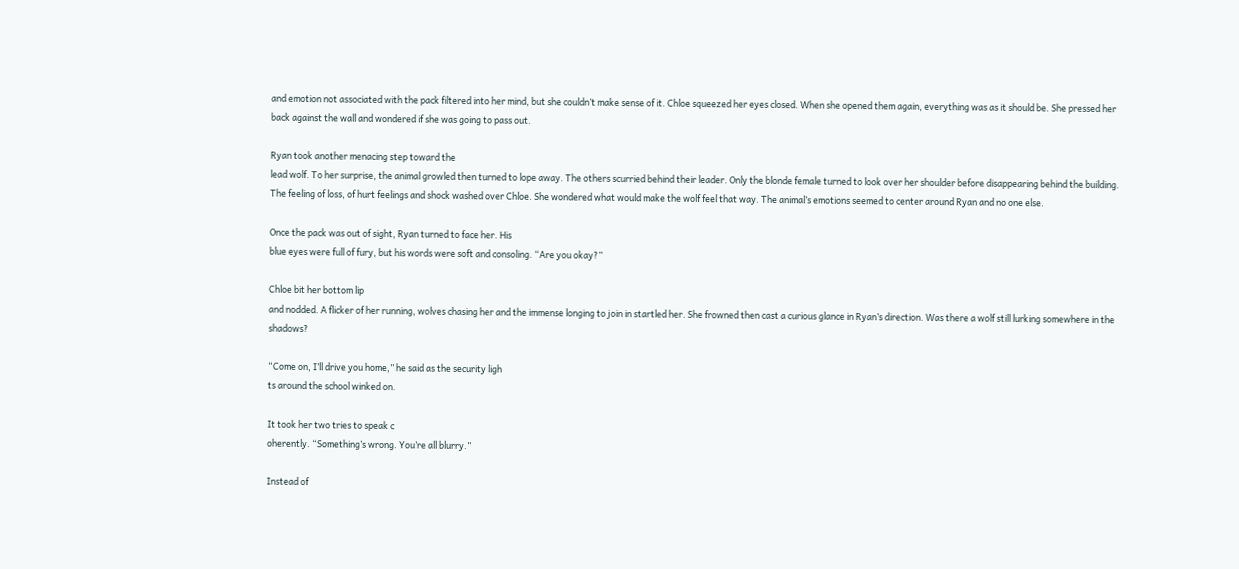and emotion not associated with the pack filtered into her mind, but she couldn’t make sense of it. Chloe squeezed her eyes closed. When she opened them again, everything was as it should be. She pressed her back against the wall and wondered if she was going to pass out.

Ryan took another menacing step toward the
lead wolf. To her surprise, the animal growled then turned to lope away. The others scurried behind their leader. Only the blonde female turned to look over her shoulder before disappearing behind the building. The feeling of loss, of hurt feelings and shock washed over Chloe. She wondered what would make the wolf feel that way. The animal’s emotions seemed to center around Ryan and no one else.

Once the pack was out of sight, Ryan turned to face her. His
blue eyes were full of fury, but his words were soft and consoling. “Are you okay?”

Chloe bit her bottom lip
and nodded. A flicker of her running, wolves chasing her and the immense longing to join in startled her. She frowned then cast a curious glance in Ryan’s direction. Was there a wolf still lurking somewhere in the shadows?

“Come on, I’ll drive you home,” he said as the security ligh
ts around the school winked on.

It took her two tries to speak c
oherently. “Something’s wrong. You’re all blurry.”

Instead of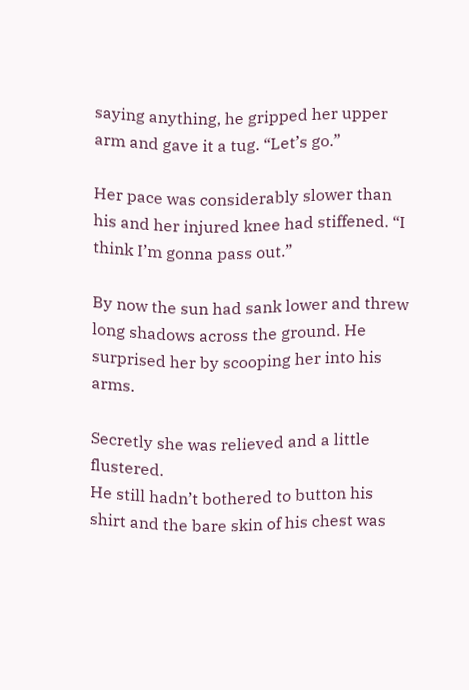saying anything, he gripped her upper arm and gave it a tug. “Let’s go.”

Her pace was considerably slower than his and her injured knee had stiffened. “I think I’m gonna pass out.”

By now the sun had sank lower and threw
long shadows across the ground. He surprised her by scooping her into his arms.

Secretly she was relieved and a little flustered.
He still hadn’t bothered to button his shirt and the bare skin of his chest was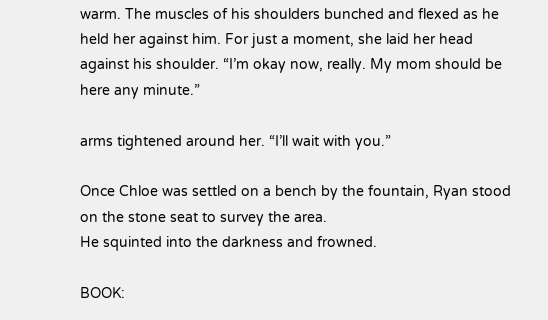warm. The muscles of his shoulders bunched and flexed as he held her against him. For just a moment, she laid her head against his shoulder. “I’m okay now, really. My mom should be here any minute.”

arms tightened around her. “I’ll wait with you.”

Once Chloe was settled on a bench by the fountain, Ryan stood on the stone seat to survey the area.
He squinted into the darkness and frowned.

BOOK: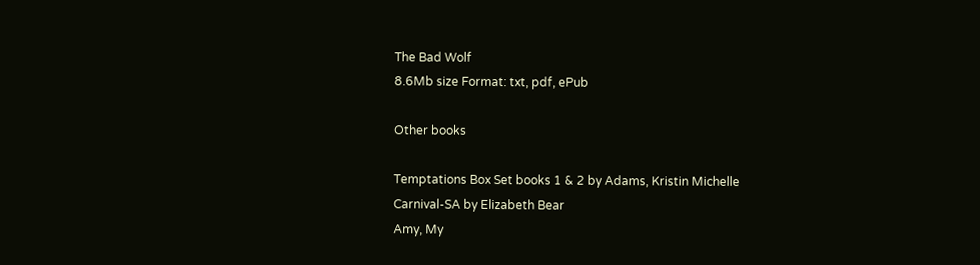The Bad Wolf
8.6Mb size Format: txt, pdf, ePub

Other books

Temptations Box Set books 1 & 2 by Adams, Kristin Michelle
Carnival-SA by Elizabeth Bear
Amy, My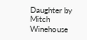Daughter by Mitch Winehouse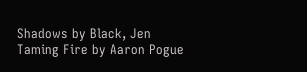Shadows by Black, Jen
Taming Fire by Aaron Pogue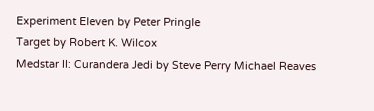Experiment Eleven by Peter Pringle
Target by Robert K. Wilcox
Medstar II: Curandera Jedi by Steve Perry Michael Reaves